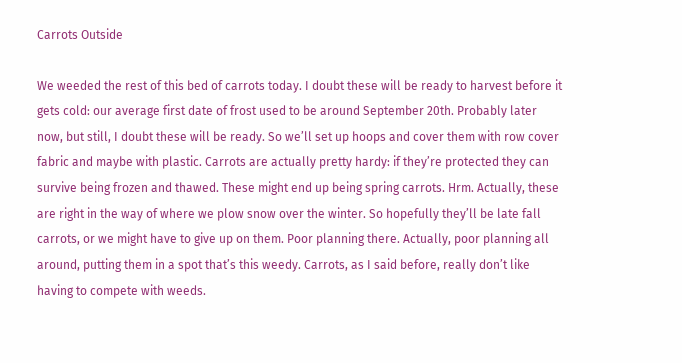Carrots Outside

We weeded the rest of this bed of carrots today. I doubt these will be ready to harvest before it gets cold: our average first date of frost used to be around September 20th. Probably later now, but still, I doubt these will be ready. So we’ll set up hoops and cover them with row cover fabric and maybe with plastic. Carrots are actually pretty hardy: if they’re protected they can survive being frozen and thawed. These might end up being spring carrots. Hrm. Actually, these are right in the way of where we plow snow over the winter. So hopefully they’ll be late fall carrots, or we might have to give up on them. Poor planning there. Actually, poor planning all around, putting them in a spot that’s this weedy. Carrots, as I said before, really don’t like having to compete with weeds.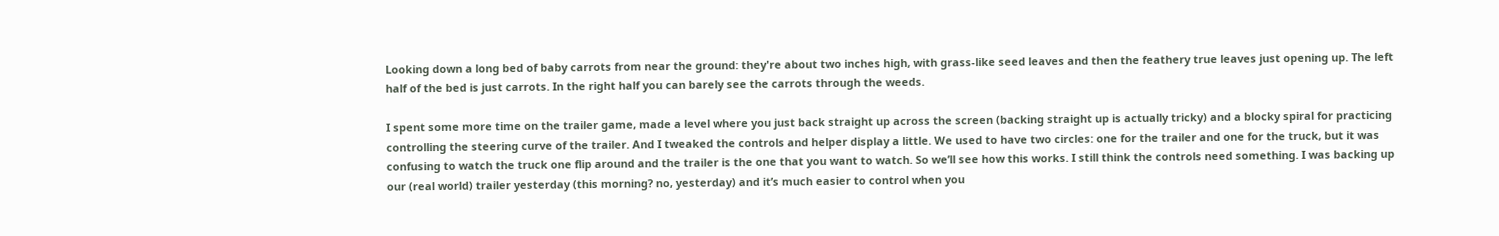Looking down a long bed of baby carrots from near the ground: they're about two inches high, with grass-like seed leaves and then the feathery true leaves just opening up. The left half of the bed is just carrots. In the right half you can barely see the carrots through the weeds.

I spent some more time on the trailer game, made a level where you just back straight up across the screen (backing straight up is actually tricky) and a blocky spiral for practicing controlling the steering curve of the trailer. And I tweaked the controls and helper display a little. We used to have two circles: one for the trailer and one for the truck, but it was confusing to watch the truck one flip around and the trailer is the one that you want to watch. So we’ll see how this works. I still think the controls need something. I was backing up our (real world) trailer yesterday (this morning? no, yesterday) and it’s much easier to control when you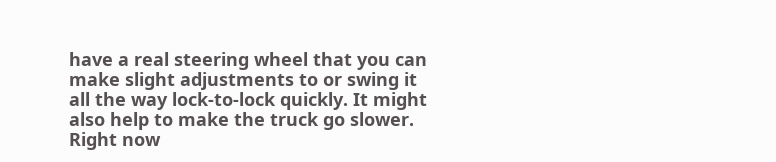have a real steering wheel that you can make slight adjustments to or swing it all the way lock-to-lock quickly. It might also help to make the truck go slower. Right now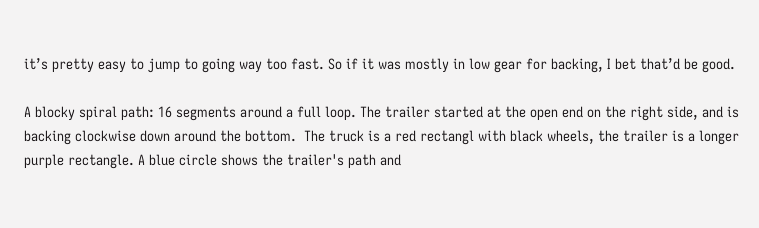it’s pretty easy to jump to going way too fast. So if it was mostly in low gear for backing, I bet that’d be good.

A blocky spiral path: 16 segments around a full loop. The trailer started at the open end on the right side, and is backing clockwise down around the bottom.  The truck is a red rectangl with black wheels, the trailer is a longer purple rectangle. A blue circle shows the trailer's path and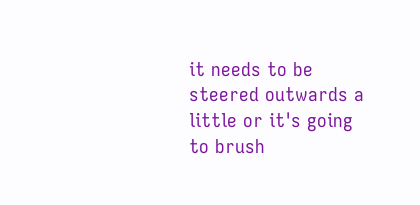it needs to be steered outwards a little or it's going to brush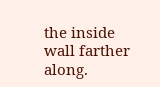the inside wall farther along.